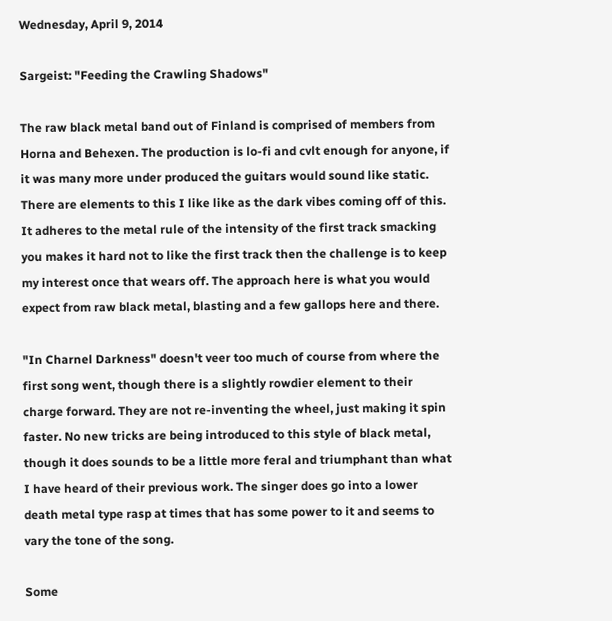Wednesday, April 9, 2014

Sargeist: "Feeding the Crawling Shadows"

The raw black metal band out of Finland is comprised of members from Horna and Behexen. The production is lo-fi and cvlt enough for anyone, if it was many more under produced the guitars would sound like static. There are elements to this I like like as the dark vibes coming off of this. It adheres to the metal rule of the intensity of the first track smacking you makes it hard not to like the first track then the challenge is to keep my interest once that wears off. The approach here is what you would expect from raw black metal, blasting and a few gallops here and there.

"In Charnel Darkness" doesn't veer too much of course from where the first song went, though there is a slightly rowdier element to their charge forward. They are not re-inventing the wheel, just making it spin faster. No new tricks are being introduced to this style of black metal, though it does sounds to be a little more feral and triumphant than what I have heard of their previous work. The singer does go into a lower death metal type rasp at times that has some power to it and seems to vary the tone of the song.

Some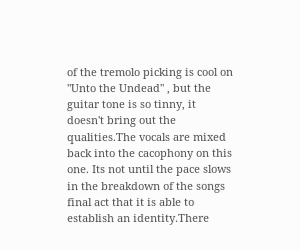of the tremolo picking is cool on "Unto the Undead" , but the guitar tone is so tinny, it doesn't bring out the qualities.The vocals are mixed back into the cacophony on this one. Its not until the pace slows in the breakdown of the songs final act that it is able to establish an identity.There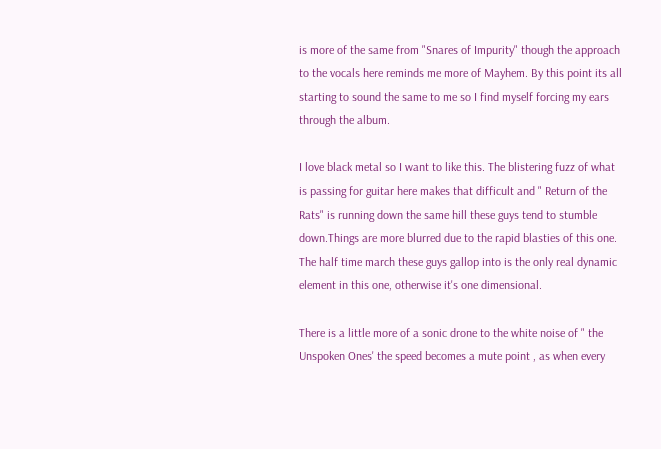is more of the same from "Snares of Impurity" though the approach to the vocals here reminds me more of Mayhem. By this point its all starting to sound the same to me so I find myself forcing my ears through the album.

I love black metal so I want to like this. The blistering fuzz of what is passing for guitar here makes that difficult and " Return of the Rats" is running down the same hill these guys tend to stumble down.Things are more blurred due to the rapid blasties of this one. The half time march these guys gallop into is the only real dynamic element in this one, otherwise it's one dimensional.

There is a little more of a sonic drone to the white noise of " the Unspoken Ones' the speed becomes a mute point , as when every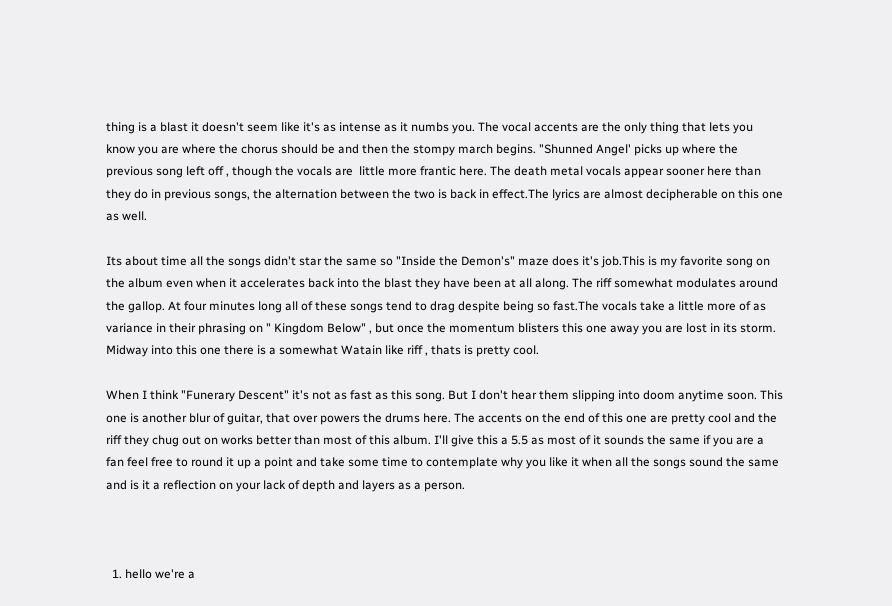thing is a blast it doesn't seem like it's as intense as it numbs you. The vocal accents are the only thing that lets you know you are where the chorus should be and then the stompy march begins. "Shunned Angel' picks up where the previous song left off , though the vocals are  little more frantic here. The death metal vocals appear sooner here than they do in previous songs, the alternation between the two is back in effect.The lyrics are almost decipherable on this one as well.

Its about time all the songs didn't star the same so "Inside the Demon's" maze does it's job.This is my favorite song on the album even when it accelerates back into the blast they have been at all along. The riff somewhat modulates around the gallop. At four minutes long all of these songs tend to drag despite being so fast.The vocals take a little more of as variance in their phrasing on " Kingdom Below" , but once the momentum blisters this one away you are lost in its storm. Midway into this one there is a somewhat Watain like riff , thats is pretty cool.

When I think "Funerary Descent" it's not as fast as this song. But I don't hear them slipping into doom anytime soon. This one is another blur of guitar, that over powers the drums here. The accents on the end of this one are pretty cool and the riff they chug out on works better than most of this album. I'll give this a 5.5 as most of it sounds the same if you are a fan feel free to round it up a point and take some time to contemplate why you like it when all the songs sound the same and is it a reflection on your lack of depth and layers as a person.



  1. hello we're a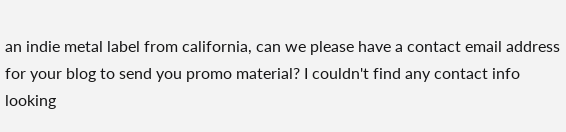an indie metal label from california, can we please have a contact email address for your blog to send you promo material? I couldn't find any contact info looking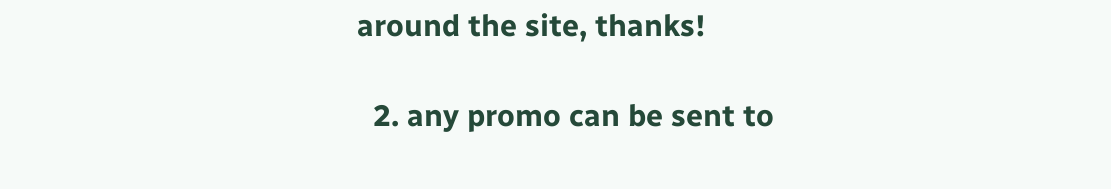around the site, thanks!

  2. any promo can be sent to